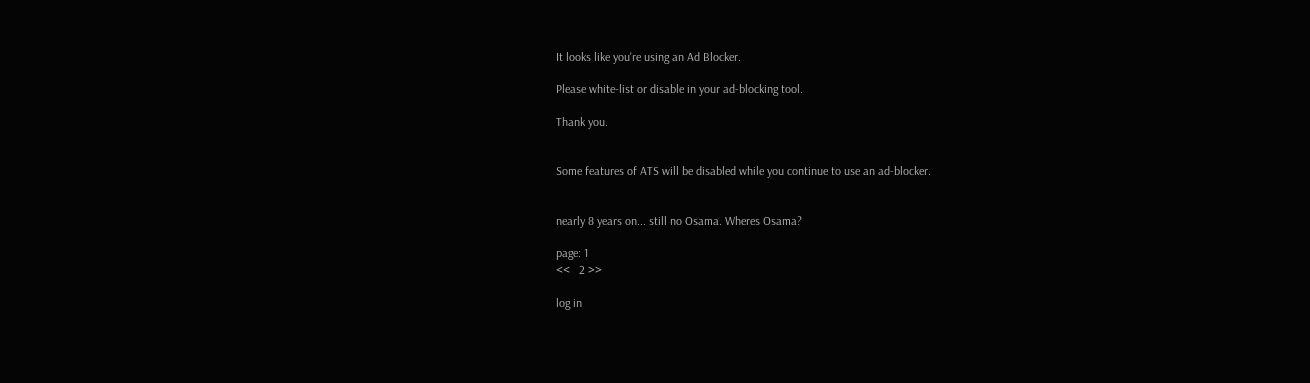It looks like you're using an Ad Blocker.

Please white-list or disable in your ad-blocking tool.

Thank you.


Some features of ATS will be disabled while you continue to use an ad-blocker.


nearly 8 years on... still no Osama. Wheres Osama?

page: 1
<<   2 >>

log in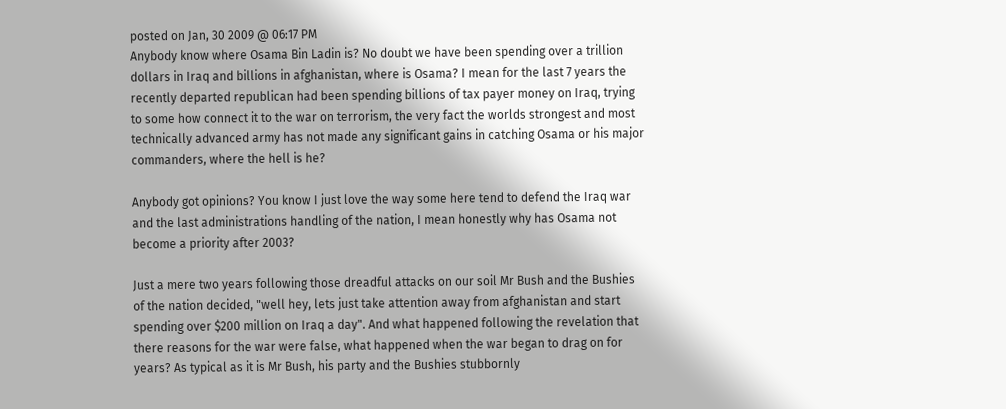posted on Jan, 30 2009 @ 06:17 PM
Anybody know where Osama Bin Ladin is? No doubt we have been spending over a trillion dollars in Iraq and billions in afghanistan, where is Osama? I mean for the last 7 years the recently departed republican had been spending billions of tax payer money on Iraq, trying to some how connect it to the war on terrorism, the very fact the worlds strongest and most technically advanced army has not made any significant gains in catching Osama or his major commanders, where the hell is he?

Anybody got opinions? You know I just love the way some here tend to defend the Iraq war and the last administrations handling of the nation, I mean honestly why has Osama not become a priority after 2003?

Just a mere two years following those dreadful attacks on our soil Mr Bush and the Bushies of the nation decided, "well hey, lets just take attention away from afghanistan and start spending over $200 million on Iraq a day". And what happened following the revelation that there reasons for the war were false, what happened when the war began to drag on for years? As typical as it is Mr Bush, his party and the Bushies stubbornly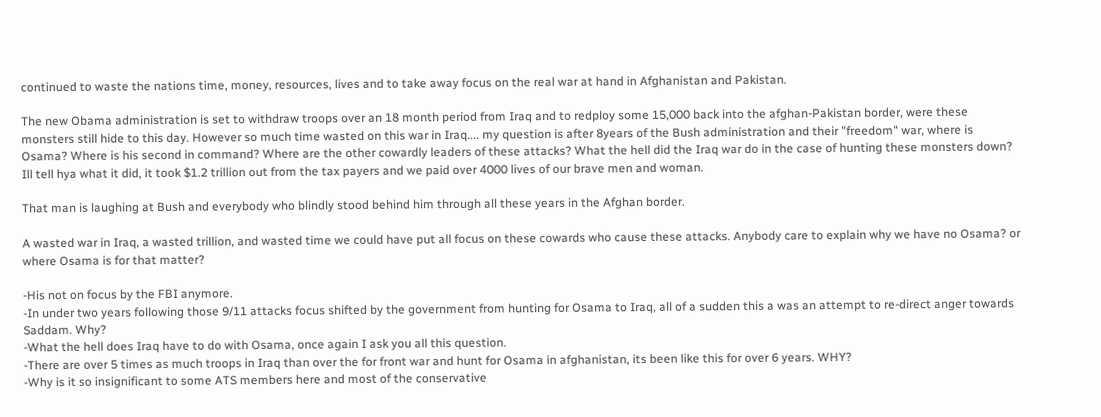continued to waste the nations time, money, resources, lives and to take away focus on the real war at hand in Afghanistan and Pakistan.

The new Obama administration is set to withdraw troops over an 18 month period from Iraq and to redploy some 15,000 back into the afghan-Pakistan border, were these monsters still hide to this day. However so much time wasted on this war in Iraq.... my question is after 8years of the Bush administration and their "freedom" war, where is Osama? Where is his second in command? Where are the other cowardly leaders of these attacks? What the hell did the Iraq war do in the case of hunting these monsters down? Ill tell hya what it did, it took $1.2 trillion out from the tax payers and we paid over 4000 lives of our brave men and woman.

That man is laughing at Bush and everybody who blindly stood behind him through all these years in the Afghan border.

A wasted war in Iraq, a wasted trillion, and wasted time we could have put all focus on these cowards who cause these attacks. Anybody care to explain why we have no Osama? or where Osama is for that matter?

-His not on focus by the FBI anymore.
-In under two years following those 9/11 attacks focus shifted by the government from hunting for Osama to Iraq, all of a sudden this a was an attempt to re-direct anger towards Saddam. Why?
-What the hell does Iraq have to do with Osama, once again I ask you all this question.
-There are over 5 times as much troops in Iraq than over the for front war and hunt for Osama in afghanistan, its been like this for over 6 years. WHY?
-Why is it so insignificant to some ATS members here and most of the conservative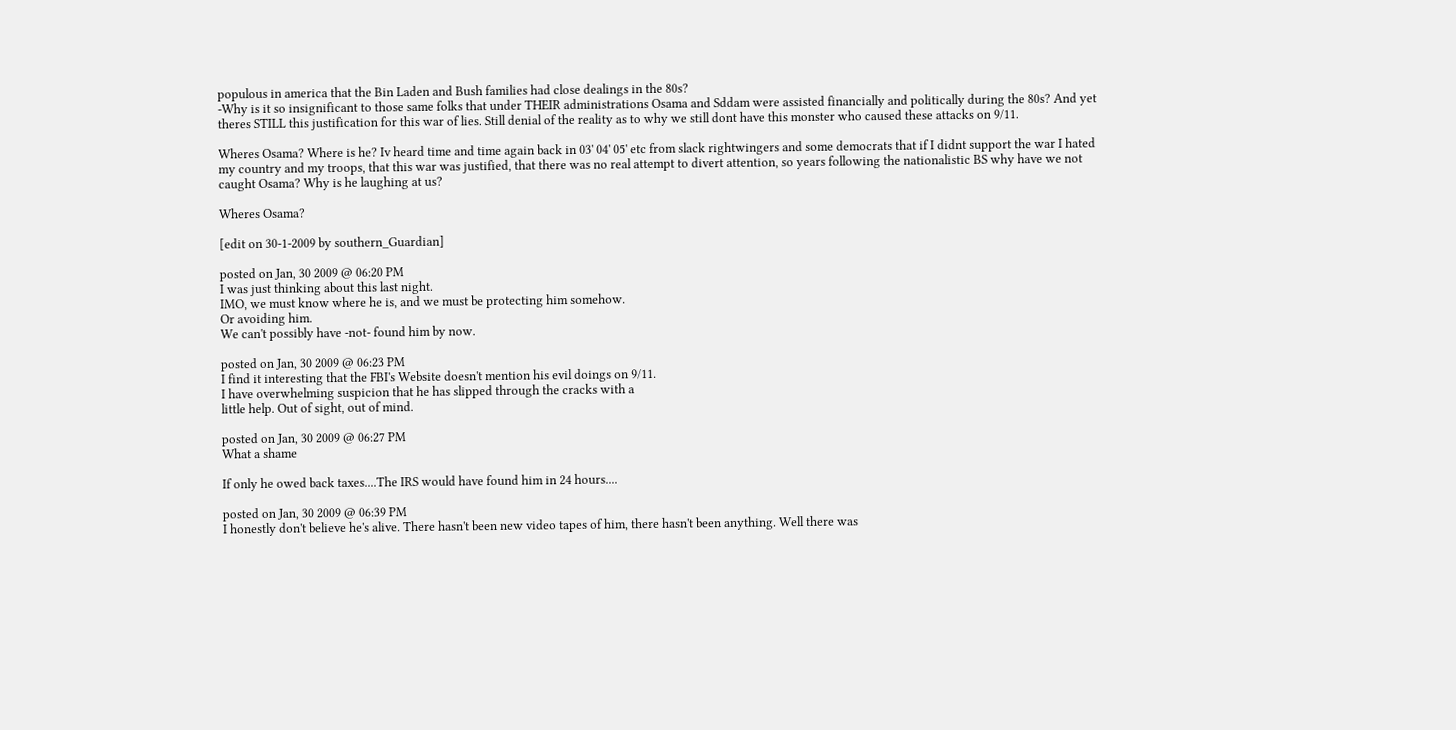populous in america that the Bin Laden and Bush families had close dealings in the 80s?
-Why is it so insignificant to those same folks that under THEIR administrations Osama and Sddam were assisted financially and politically during the 80s? And yet theres STILL this justification for this war of lies. Still denial of the reality as to why we still dont have this monster who caused these attacks on 9/11.

Wheres Osama? Where is he? Iv heard time and time again back in 03' 04' 05' etc from slack rightwingers and some democrats that if I didnt support the war I hated my country and my troops, that this war was justified, that there was no real attempt to divert attention, so years following the nationalistic BS why have we not caught Osama? Why is he laughing at us?

Wheres Osama?

[edit on 30-1-2009 by southern_Guardian]

posted on Jan, 30 2009 @ 06:20 PM
I was just thinking about this last night.
IMO, we must know where he is, and we must be protecting him somehow.
Or avoiding him.
We can't possibly have -not- found him by now.

posted on Jan, 30 2009 @ 06:23 PM
I find it interesting that the FBI's Website doesn't mention his evil doings on 9/11.
I have overwhelming suspicion that he has slipped through the cracks with a
little help. Out of sight, out of mind.

posted on Jan, 30 2009 @ 06:27 PM
What a shame

If only he owed back taxes....The IRS would have found him in 24 hours....

posted on Jan, 30 2009 @ 06:39 PM
I honestly don't believe he's alive. There hasn't been new video tapes of him, there hasn't been anything. Well there was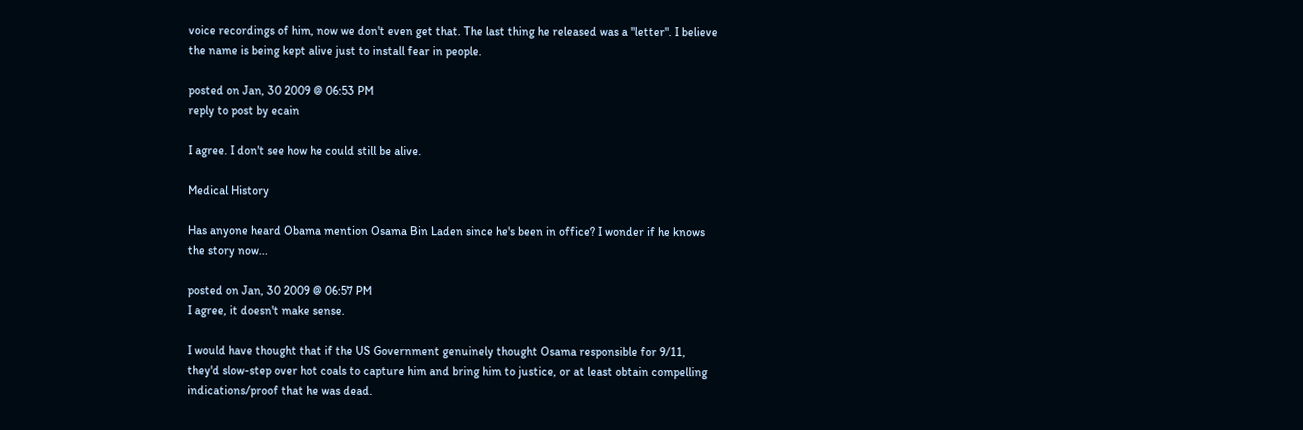voice recordings of him, now we don't even get that. The last thing he released was a "letter". I believe the name is being kept alive just to install fear in people.

posted on Jan, 30 2009 @ 06:53 PM
reply to post by ecain

I agree. I don't see how he could still be alive.

Medical History

Has anyone heard Obama mention Osama Bin Laden since he's been in office? I wonder if he knows the story now...

posted on Jan, 30 2009 @ 06:57 PM
I agree, it doesn't make sense.

I would have thought that if the US Government genuinely thought Osama responsible for 9/11, they'd slow-step over hot coals to capture him and bring him to justice, or at least obtain compelling indications/proof that he was dead.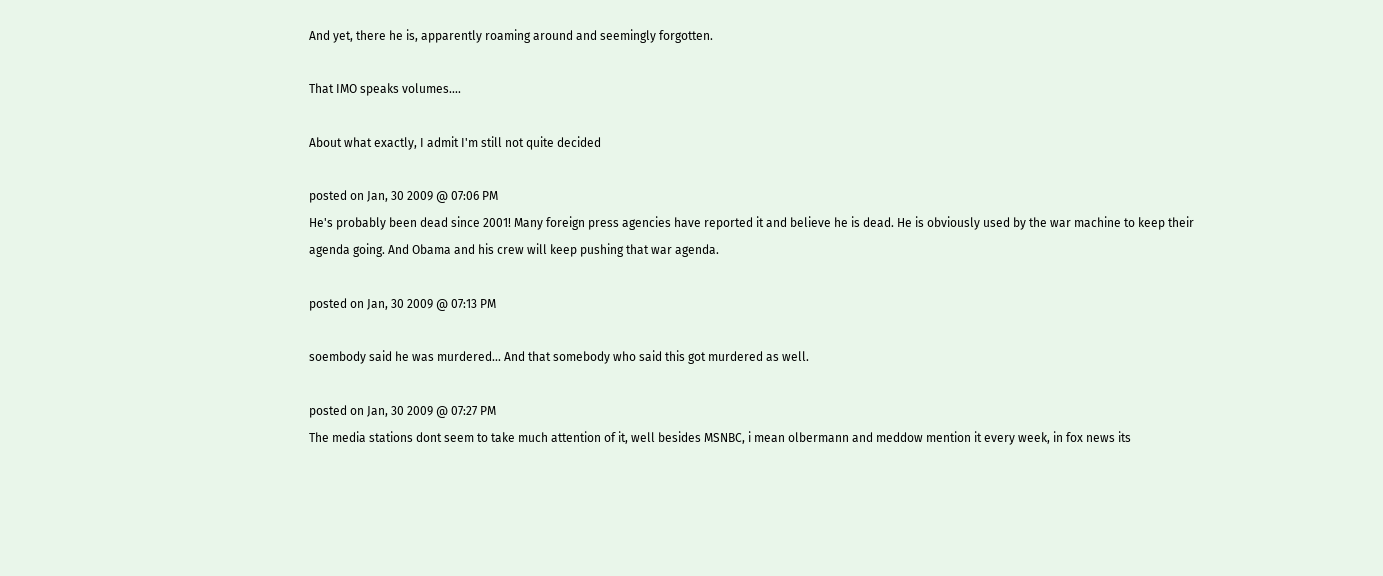And yet, there he is, apparently roaming around and seemingly forgotten.

That IMO speaks volumes....

About what exactly, I admit I'm still not quite decided

posted on Jan, 30 2009 @ 07:06 PM
He's probably been dead since 2001! Many foreign press agencies have reported it and believe he is dead. He is obviously used by the war machine to keep their agenda going. And Obama and his crew will keep pushing that war agenda.

posted on Jan, 30 2009 @ 07:13 PM

soembody said he was murdered... And that somebody who said this got murdered as well.

posted on Jan, 30 2009 @ 07:27 PM
The media stations dont seem to take much attention of it, well besides MSNBC, i mean olbermann and meddow mention it every week, in fox news its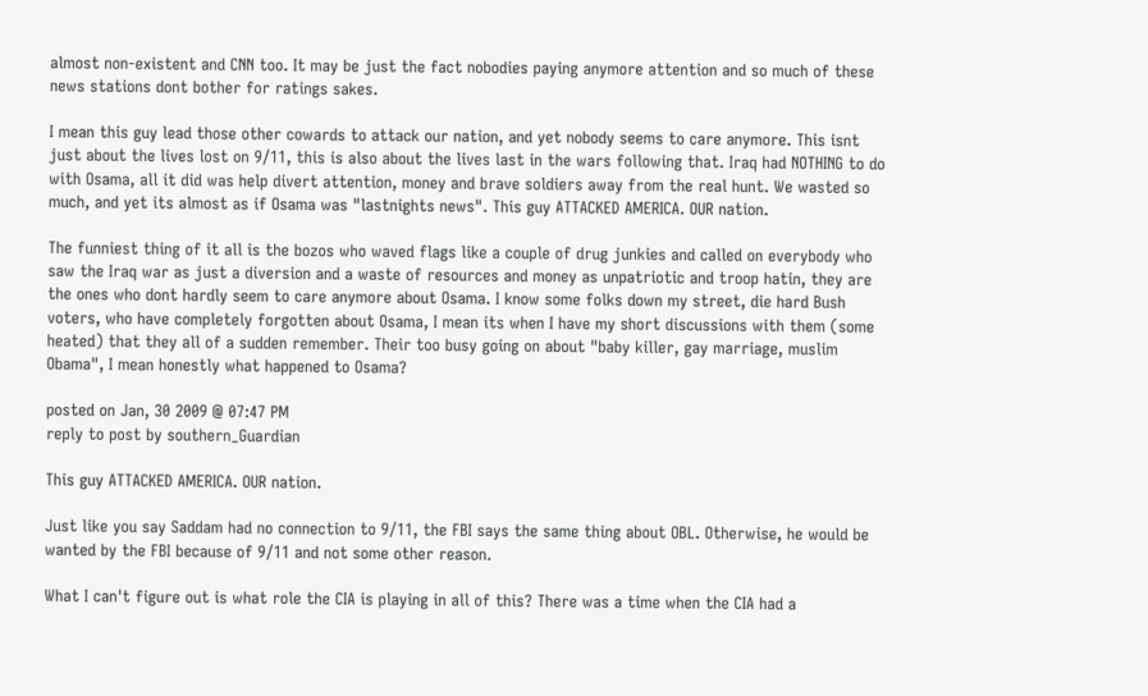almost non-existent and CNN too. It may be just the fact nobodies paying anymore attention and so much of these news stations dont bother for ratings sakes.

I mean this guy lead those other cowards to attack our nation, and yet nobody seems to care anymore. This isnt just about the lives lost on 9/11, this is also about the lives last in the wars following that. Iraq had NOTHING to do with Osama, all it did was help divert attention, money and brave soldiers away from the real hunt. We wasted so much, and yet its almost as if Osama was "lastnights news". This guy ATTACKED AMERICA. OUR nation.

The funniest thing of it all is the bozos who waved flags like a couple of drug junkies and called on everybody who saw the Iraq war as just a diversion and a waste of resources and money as unpatriotic and troop hatin, they are the ones who dont hardly seem to care anymore about Osama. I know some folks down my street, die hard Bush voters, who have completely forgotten about Osama, I mean its when I have my short discussions with them (some heated) that they all of a sudden remember. Their too busy going on about "baby killer, gay marriage, muslim Obama", I mean honestly what happened to Osama?

posted on Jan, 30 2009 @ 07:47 PM
reply to post by southern_Guardian

This guy ATTACKED AMERICA. OUR nation.

Just like you say Saddam had no connection to 9/11, the FBI says the same thing about OBL. Otherwise, he would be wanted by the FBI because of 9/11 and not some other reason.

What I can't figure out is what role the CIA is playing in all of this? There was a time when the CIA had a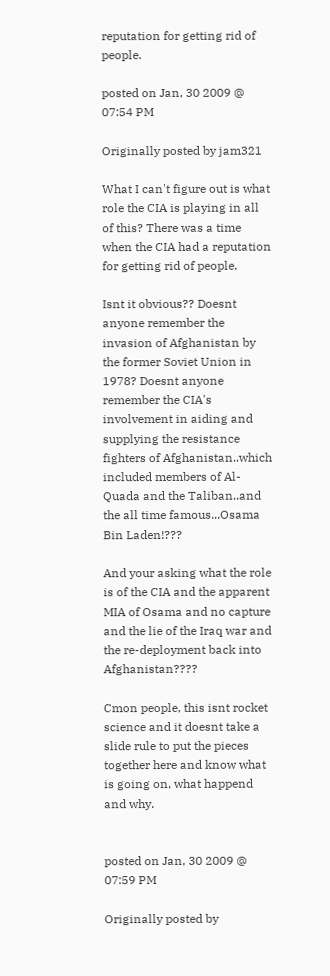reputation for getting rid of people.

posted on Jan, 30 2009 @ 07:54 PM

Originally posted by jam321

What I can't figure out is what role the CIA is playing in all of this? There was a time when the CIA had a reputation for getting rid of people.

Isnt it obvious?? Doesnt anyone remember the invasion of Afghanistan by the former Soviet Union in 1978? Doesnt anyone remember the CIA's involvement in aiding and supplying the resistance fighters of Afghanistan..which included members of Al-Quada and the Taliban..and the all time famous...Osama Bin Laden!???

And your asking what the role is of the CIA and the apparent MIA of Osama and no capture and the lie of the Iraq war and the re-deployment back into Afghanistan????

Cmon people, this isnt rocket science and it doesnt take a slide rule to put the pieces together here and know what is going on, what happend and why.


posted on Jan, 30 2009 @ 07:59 PM

Originally posted by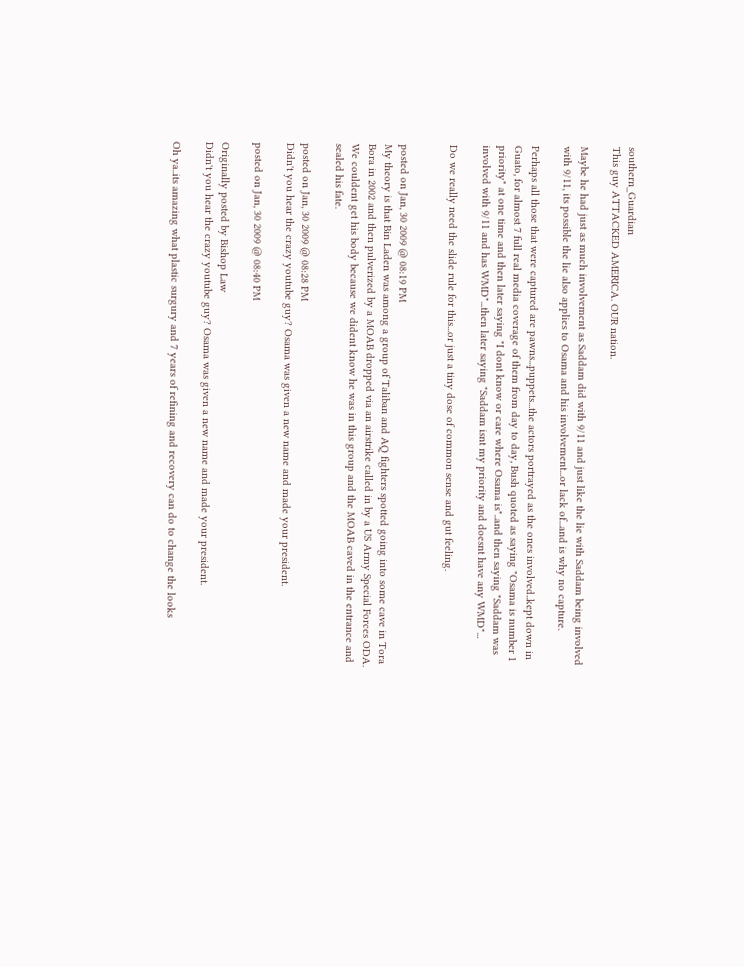southern_Guardian
This guy ATTACKED AMERICA. OUR nation.

Maybe he had just as much involvement as Saddam did with 9/11 and just like the lie with Saddam being involved with 9/11, its possible the lie also applies to Osama and his involvement...or lack of...and is why no capture.

Perhaps all those that were captured are pawns...puppets...the actors portrayed as the ones involved..kept down in Guato, for almost 7 full real media coverage of them from day to day, Bush quoted as saying "Osama is number 1 priority" at one time and then later saying "I dont know or care where Osama is"..and then saying "Saddam was involved with 9/11 and has WMD"...then later saying "Saddam isnt my priority and doesnt have any WMD"...

Do we really need the slide rule for this...or just a tiny dose of common sense and gut feeling.


posted on Jan, 30 2009 @ 08:19 PM
My theory is that Bin Laden was among a group of Taliban and AQ fighters spotted going into some cave in Tora Bora in 2002 and then pulverized by a MOAB dropped via an airstrike called in by a US Army Special Forces ODA. We couldent get his body because we dident know he was in this group and the MOAB caved in the entrance and sealed his fate.

posted on Jan, 30 2009 @ 08:28 PM
Didn't you hear the crazy youtube guy? Osama was given a new name and made your president.

posted on Jan, 30 2009 @ 08:40 PM

Originally posted by Bishop Law
Didn't you hear the crazy youtube guy? Osama was given a new name and made your president.

Oh ya..its amazing what plastic surgury and 7 years of refining and recovery can do to change the looks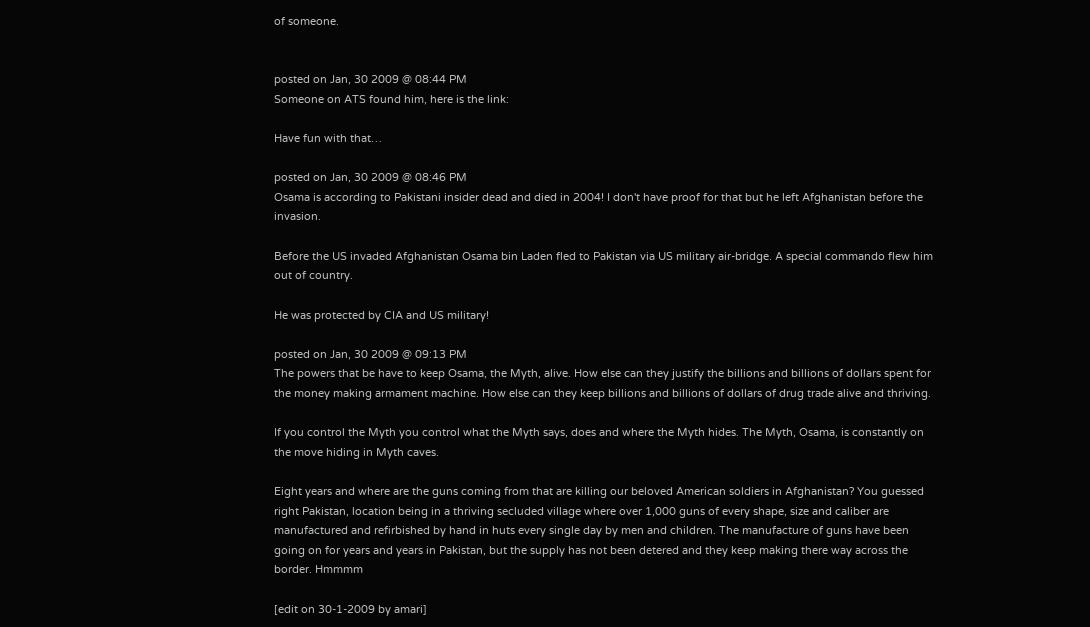of someone.


posted on Jan, 30 2009 @ 08:44 PM
Someone on ATS found him, here is the link:

Have fun with that…

posted on Jan, 30 2009 @ 08:46 PM
Osama is according to Pakistani insider dead and died in 2004! I don't have proof for that but he left Afghanistan before the invasion.

Before the US invaded Afghanistan Osama bin Laden fled to Pakistan via US military air-bridge. A special commando flew him out of country.

He was protected by CIA and US military!

posted on Jan, 30 2009 @ 09:13 PM
The powers that be have to keep Osama, the Myth, alive. How else can they justify the billions and billions of dollars spent for the money making armament machine. How else can they keep billions and billions of dollars of drug trade alive and thriving.

If you control the Myth you control what the Myth says, does and where the Myth hides. The Myth, Osama, is constantly on the move hiding in Myth caves.

Eight years and where are the guns coming from that are killing our beloved American soldiers in Afghanistan? You guessed right Pakistan, location being in a thriving secluded village where over 1,000 guns of every shape, size and caliber are manufactured and refirbished by hand in huts every single day by men and children. The manufacture of guns have been going on for years and years in Pakistan, but the supply has not been detered and they keep making there way across the border. Hmmmm

[edit on 30-1-2009 by amari]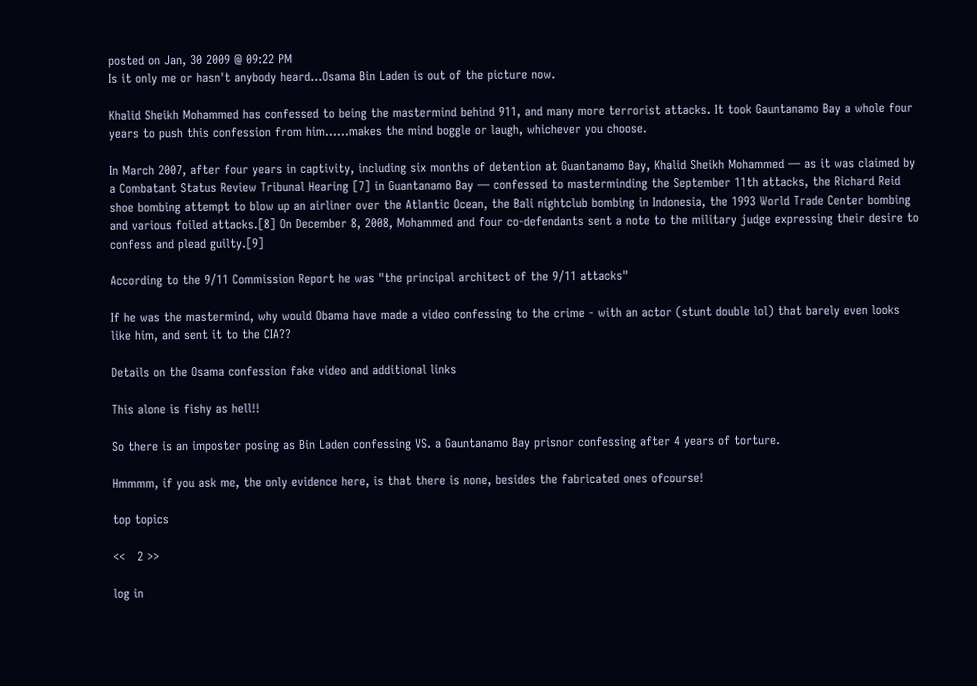posted on Jan, 30 2009 @ 09:22 PM
Is it only me or hasn't anybody heard...Osama Bin Laden is out of the picture now.

Khalid Sheikh Mohammed has confessed to being the mastermind behind 911, and many more terrorist attacks. It took Gauntanamo Bay a whole four years to push this confession from him......makes the mind boggle or laugh, whichever you choose.

In March 2007, after four years in captivity, including six months of detention at Guantanamo Bay, Khalid Sheikh Mohammed — as it was claimed by a Combatant Status Review Tribunal Hearing [7] in Guantanamo Bay — confessed to masterminding the September 11th attacks, the Richard Reid shoe bombing attempt to blow up an airliner over the Atlantic Ocean, the Bali nightclub bombing in Indonesia, the 1993 World Trade Center bombing and various foiled attacks.[8] On December 8, 2008, Mohammed and four co-defendants sent a note to the military judge expressing their desire to confess and plead guilty.[9]

According to the 9/11 Commission Report he was "the principal architect of the 9/11 attacks"

If he was the mastermind, why would Obama have made a video confessing to the crime - with an actor (stunt double lol) that barely even looks like him, and sent it to the CIA??

Details on the Osama confession fake video and additional links

This alone is fishy as hell!!

So there is an imposter posing as Bin Laden confessing VS. a Gauntanamo Bay prisnor confessing after 4 years of torture.

Hmmmm, if you ask me, the only evidence here, is that there is none, besides the fabricated ones ofcourse!

top topics

<<   2 >>

log in